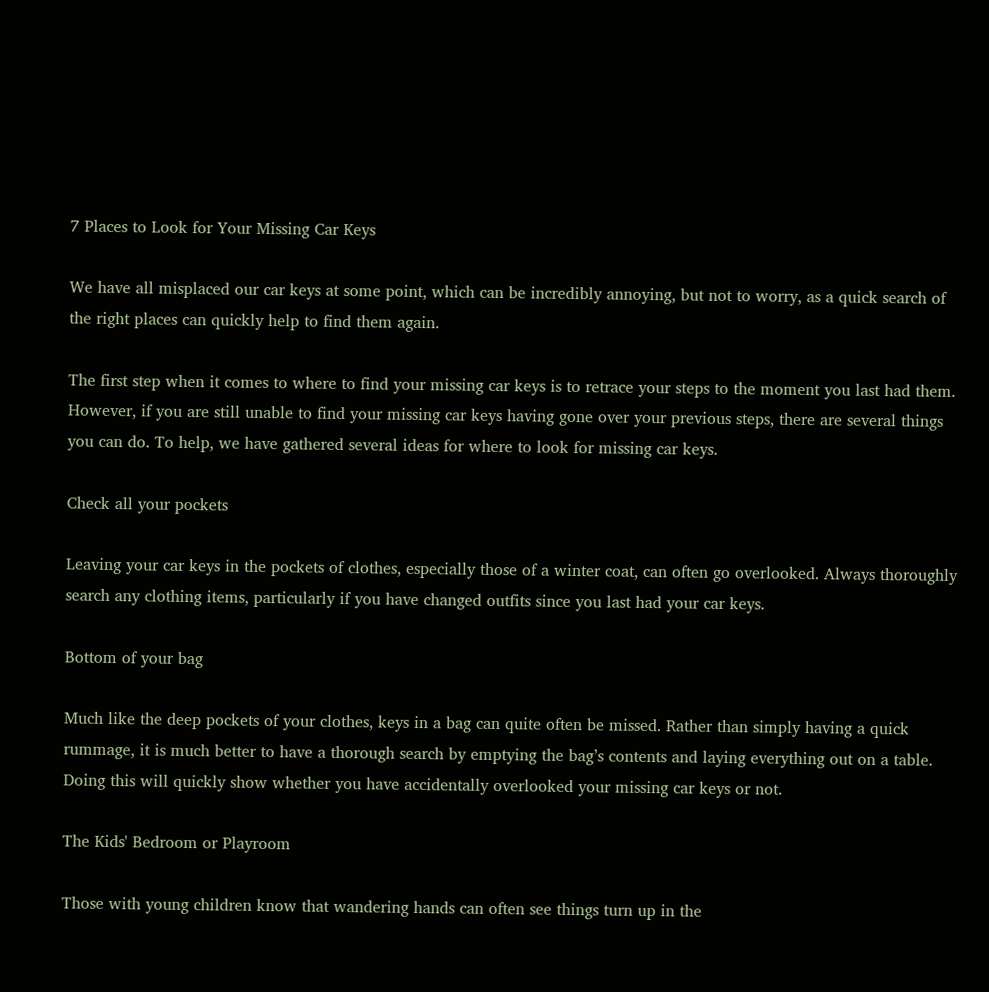7 Places to Look for Your Missing Car Keys

We have all misplaced our car keys at some point, which can be incredibly annoying, but not to worry, as a quick search of the right places can quickly help to find them again.

The first step when it comes to where to find your missing car keys is to retrace your steps to the moment you last had them. However, if you are still unable to find your missing car keys having gone over your previous steps, there are several things you can do. To help, we have gathered several ideas for where to look for missing car keys.

Check all your pockets

Leaving your car keys in the pockets of clothes, especially those of a winter coat, can often go overlooked. Always thoroughly search any clothing items, particularly if you have changed outfits since you last had your car keys.

Bottom of your bag

Much like the deep pockets of your clothes, keys in a bag can quite often be missed. Rather than simply having a quick rummage, it is much better to have a thorough search by emptying the bag’s contents and laying everything out on a table. Doing this will quickly show whether you have accidentally overlooked your missing car keys or not.

The Kids' Bedroom or Playroom

Those with young children know that wandering hands can often see things turn up in the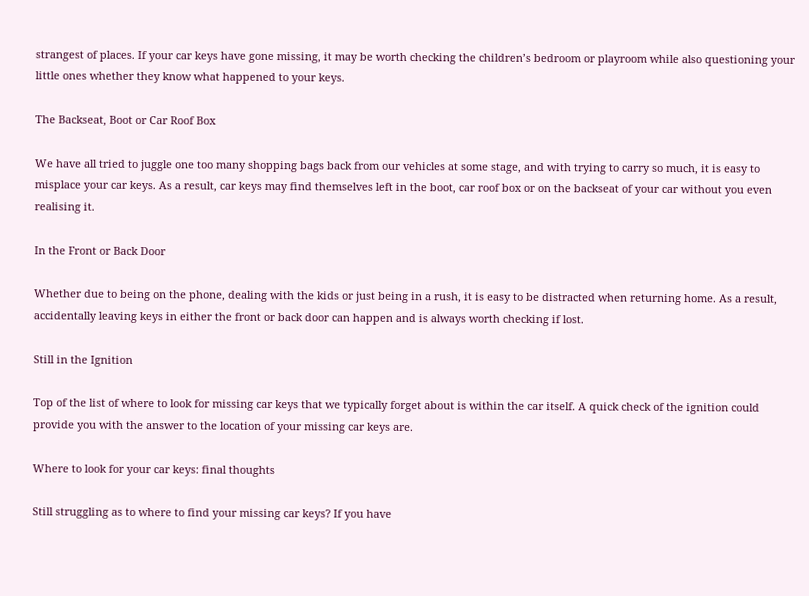strangest of places. If your car keys have gone missing, it may be worth checking the children’s bedroom or playroom while also questioning your little ones whether they know what happened to your keys.

The Backseat, Boot or Car Roof Box

We have all tried to juggle one too many shopping bags back from our vehicles at some stage, and with trying to carry so much, it is easy to misplace your car keys. As a result, car keys may find themselves left in the boot, car roof box or on the backseat of your car without you even realising it.

In the Front or Back Door

Whether due to being on the phone, dealing with the kids or just being in a rush, it is easy to be distracted when returning home. As a result, accidentally leaving keys in either the front or back door can happen and is always worth checking if lost.

Still in the Ignition

Top of the list of where to look for missing car keys that we typically forget about is within the car itself. A quick check of the ignition could provide you with the answer to the location of your missing car keys are.

Where to look for your car keys: final thoughts

Still struggling as to where to find your missing car keys? If you have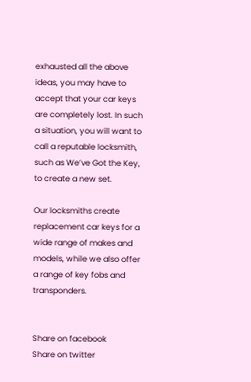exhausted all the above ideas, you may have to accept that your car keys are completely lost. In such a situation, you will want to call a reputable locksmith, such as We’ve Got the Key, to create a new set.

Our locksmiths create replacement car keys for a wide range of makes and models, while we also offer a range of key fobs and transponders.


Share on facebook
Share on twitter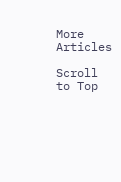More Articles

Scroll to Top